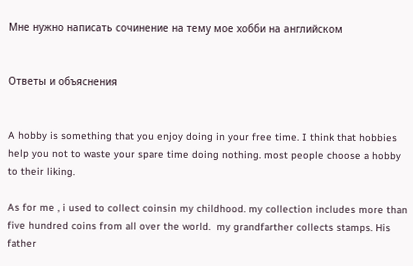Мне нужно написать сочинение на тему мое хобби на английском


Ответы и объяснения


A hobby is something that you enjoy doing in your free time. I think that hobbies help you not to waste your spare time doing nothing. most people choose a hobby to their liking.

As for me , i used to collect coinsin my childhood. my collection includes more than five hundred coins from all over the world.  my grandfarther collects stamps. His father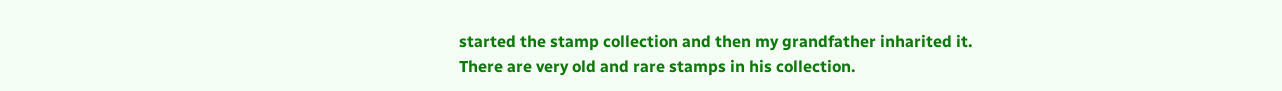started the stamp collection and then my grandfather inharited it. There are very old and rare stamps in his collection.